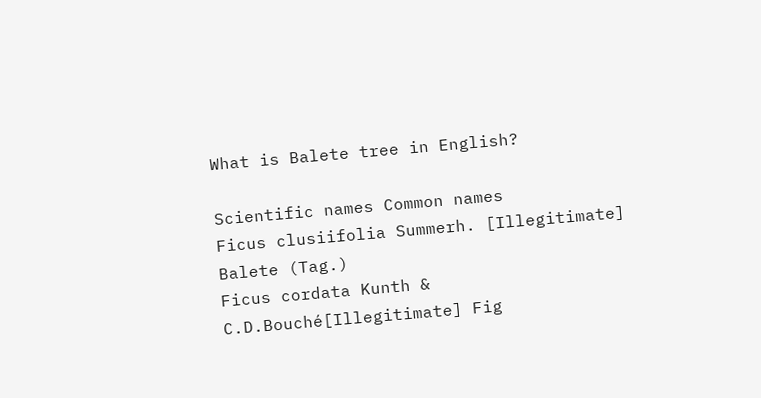What is Balete tree in English?

Scientific names Common names
Ficus clusiifolia Summerh. [Illegitimate] Balete (Tag.)
Ficus cordata Kunth & C.D.Bouché[Illegitimate] Fig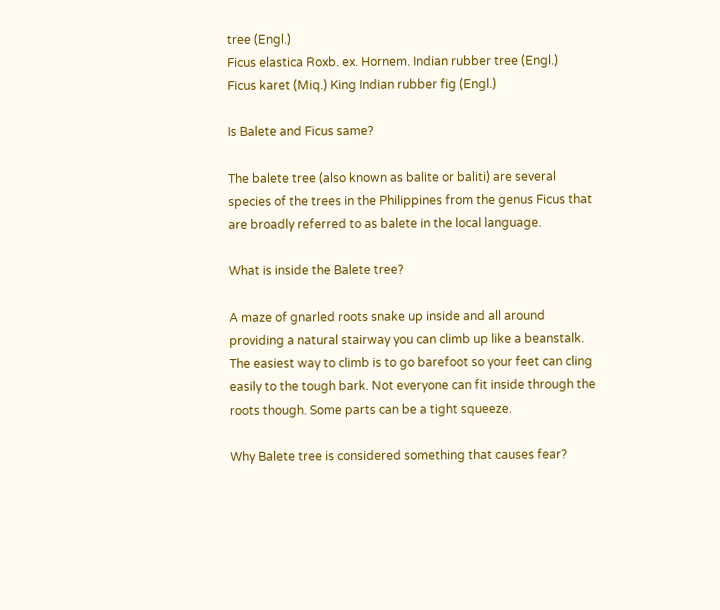tree (Engl.)
Ficus elastica Roxb. ex. Hornem. Indian rubber tree (Engl.)
Ficus karet (Miq.) King Indian rubber fig (Engl.)

Is Balete and Ficus same?

The balete tree (also known as balite or baliti) are several species of the trees in the Philippines from the genus Ficus that are broadly referred to as balete in the local language.

What is inside the Balete tree?

A maze of gnarled roots snake up inside and all around providing a natural stairway you can climb up like a beanstalk. The easiest way to climb is to go barefoot so your feet can cling easily to the tough bark. Not everyone can fit inside through the roots though. Some parts can be a tight squeeze.

Why Balete tree is considered something that causes fear?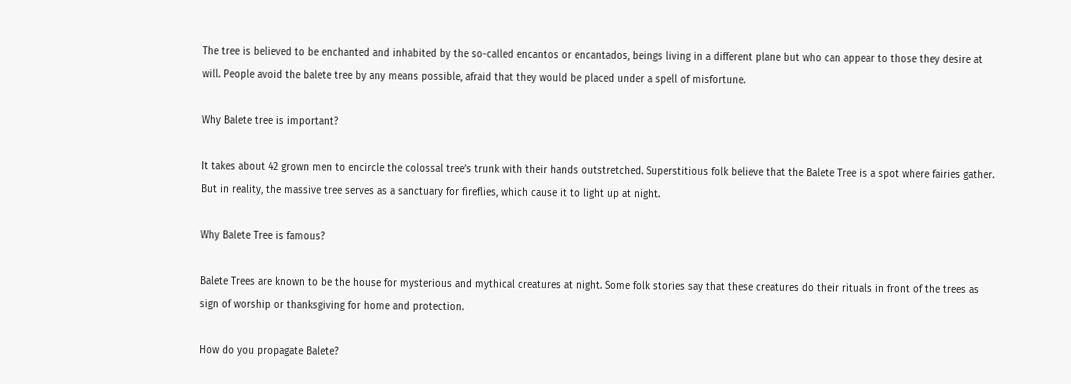The tree is believed to be enchanted and inhabited by the so-called encantos or encantados, beings living in a different plane but who can appear to those they desire at will. People avoid the balete tree by any means possible, afraid that they would be placed under a spell of misfortune.

Why Balete tree is important?

It takes about 42 grown men to encircle the colossal tree’s trunk with their hands outstretched. Superstitious folk believe that the Balete Tree is a spot where fairies gather. But in reality, the massive tree serves as a sanctuary for fireflies, which cause it to light up at night.

Why Balete Tree is famous?

Balete Trees are known to be the house for mysterious and mythical creatures at night. Some folk stories say that these creatures do their rituals in front of the trees as sign of worship or thanksgiving for home and protection.

How do you propagate Balete?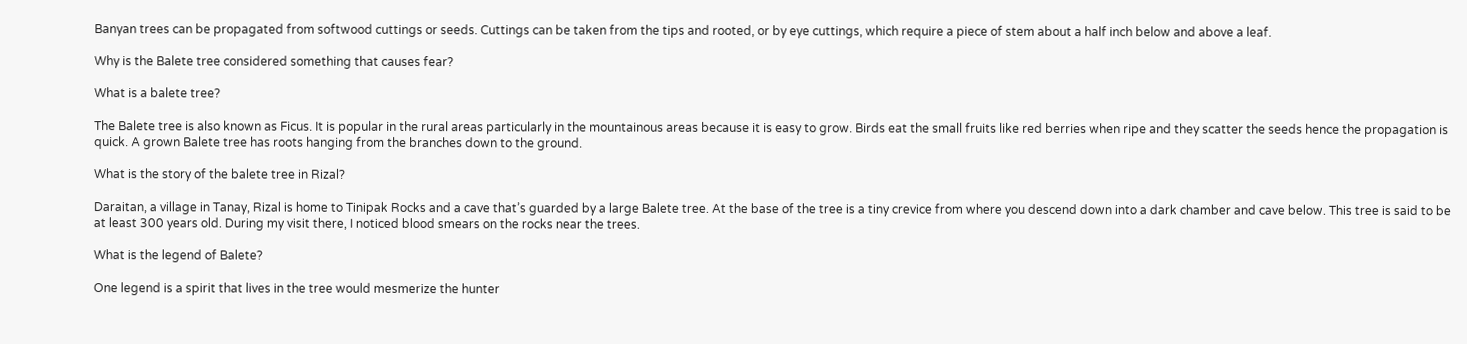Banyan trees can be propagated from softwood cuttings or seeds. Cuttings can be taken from the tips and rooted, or by eye cuttings, which require a piece of stem about a half inch below and above a leaf.

Why is the Balete tree considered something that causes fear?

What is a balete tree?

The Balete tree is also known as Ficus. It is popular in the rural areas particularly in the mountainous areas because it is easy to grow. Birds eat the small fruits like red berries when ripe and they scatter the seeds hence the propagation is quick. A grown Balete tree has roots hanging from the branches down to the ground.

What is the story of the balete tree in Rizal?

Daraitan, a village in Tanay, Rizal is home to Tinipak Rocks and a cave that’s guarded by a large Balete tree. At the base of the tree is a tiny crevice from where you descend down into a dark chamber and cave below. This tree is said to be at least 300 years old. During my visit there, I noticed blood smears on the rocks near the trees.

What is the legend of Balete?

One legend is a spirit that lives in the tree would mesmerize the hunter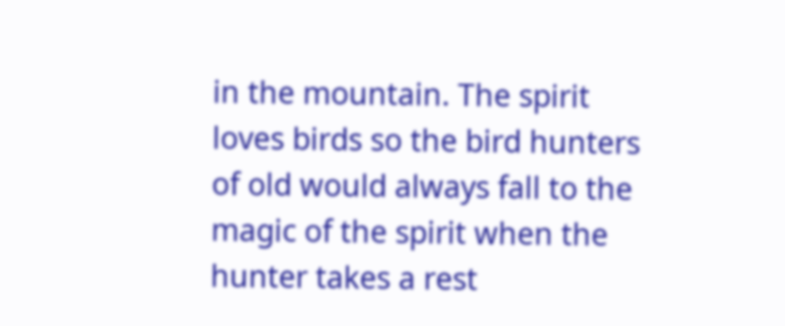in the mountain. The spirit loves birds so the bird hunters of old would always fall to the magic of the spirit when the hunter takes a rest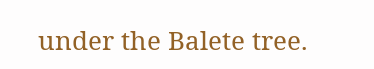under the Balete tree.